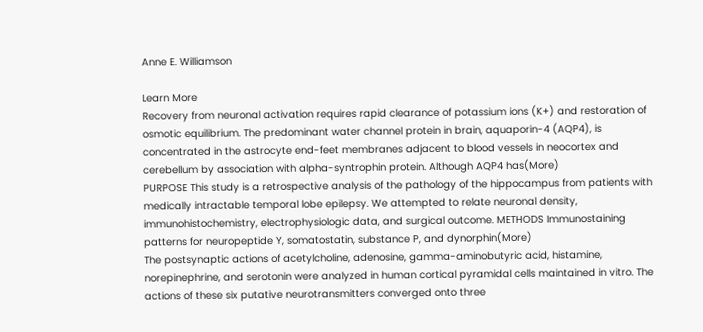Anne E. Williamson

Learn More
Recovery from neuronal activation requires rapid clearance of potassium ions (K+) and restoration of osmotic equilibrium. The predominant water channel protein in brain, aquaporin-4 (AQP4), is concentrated in the astrocyte end-feet membranes adjacent to blood vessels in neocortex and cerebellum by association with alpha-syntrophin protein. Although AQP4 has(More)
PURPOSE This study is a retrospective analysis of the pathology of the hippocampus from patients with medically intractable temporal lobe epilepsy. We attempted to relate neuronal density, immunohistochemistry, electrophysiologic data, and surgical outcome. METHODS Immunostaining patterns for neuropeptide Y, somatostatin, substance P, and dynorphin(More)
The postsynaptic actions of acetylcholine, adenosine, gamma-aminobutyric acid, histamine, norepinephrine, and serotonin were analyzed in human cortical pyramidal cells maintained in vitro. The actions of these six putative neurotransmitters converged onto three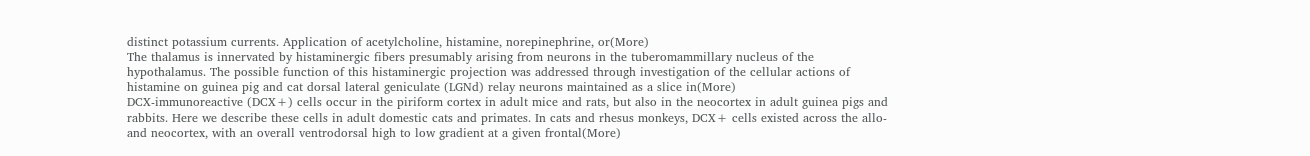distinct potassium currents. Application of acetylcholine, histamine, norepinephrine, or(More)
The thalamus is innervated by histaminergic fibers presumably arising from neurons in the tuberomammillary nucleus of the hypothalamus. The possible function of this histaminergic projection was addressed through investigation of the cellular actions of histamine on guinea pig and cat dorsal lateral geniculate (LGNd) relay neurons maintained as a slice in(More)
DCX-immunoreactive (DCX+) cells occur in the piriform cortex in adult mice and rats, but also in the neocortex in adult guinea pigs and rabbits. Here we describe these cells in adult domestic cats and primates. In cats and rhesus monkeys, DCX+ cells existed across the allo- and neocortex, with an overall ventrodorsal high to low gradient at a given frontal(More)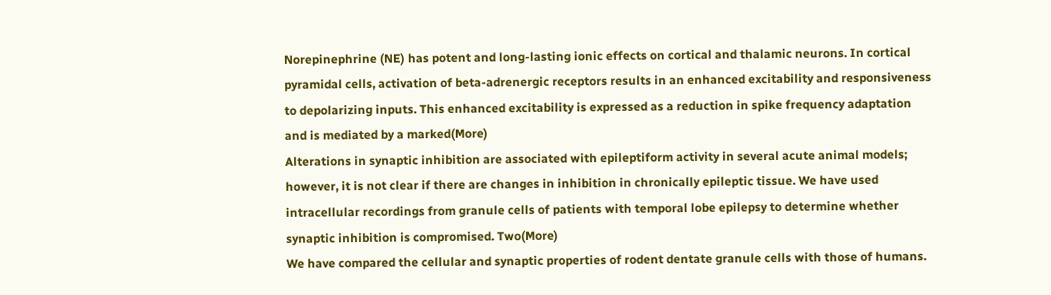Norepinephrine (NE) has potent and long-lasting ionic effects on cortical and thalamic neurons. In cortical pyramidal cells, activation of beta-adrenergic receptors results in an enhanced excitability and responsiveness to depolarizing inputs. This enhanced excitability is expressed as a reduction in spike frequency adaptation and is mediated by a marked(More)
Alterations in synaptic inhibition are associated with epileptiform activity in several acute animal models; however, it is not clear if there are changes in inhibition in chronically epileptic tissue. We have used intracellular recordings from granule cells of patients with temporal lobe epilepsy to determine whether synaptic inhibition is compromised. Two(More)
We have compared the cellular and synaptic properties of rodent dentate granule cells with those of humans.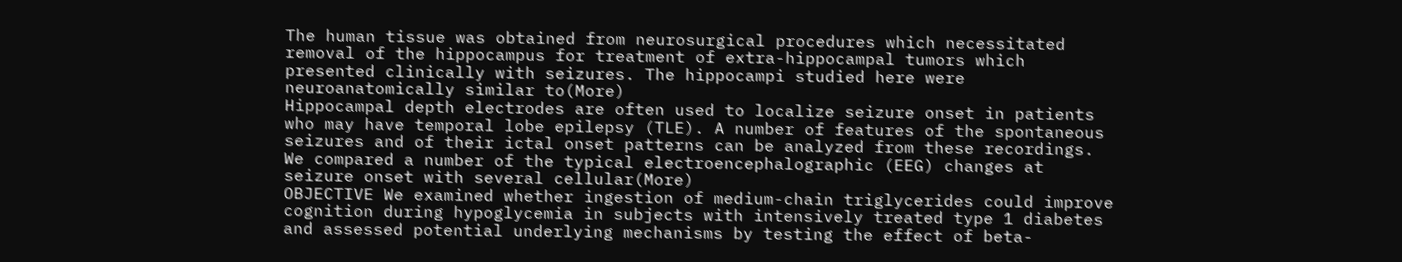The human tissue was obtained from neurosurgical procedures which necessitated removal of the hippocampus for treatment of extra-hippocampal tumors which presented clinically with seizures. The hippocampi studied here were neuroanatomically similar to(More)
Hippocampal depth electrodes are often used to localize seizure onset in patients who may have temporal lobe epilepsy (TLE). A number of features of the spontaneous seizures and of their ictal onset patterns can be analyzed from these recordings. We compared a number of the typical electroencephalographic (EEG) changes at seizure onset with several cellular(More)
OBJECTIVE We examined whether ingestion of medium-chain triglycerides could improve cognition during hypoglycemia in subjects with intensively treated type 1 diabetes and assessed potential underlying mechanisms by testing the effect of beta-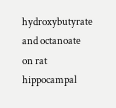hydroxybutyrate and octanoate on rat hippocampal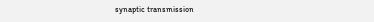synaptic transmission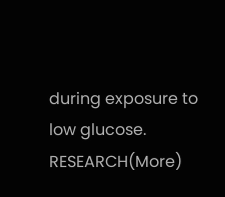during exposure to low glucose. RESEARCH(More)